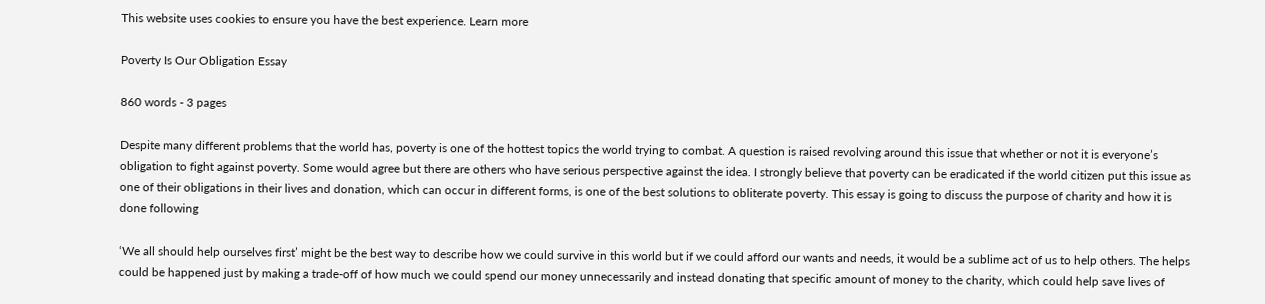This website uses cookies to ensure you have the best experience. Learn more

Poverty Is Our Obligation Essay

860 words - 3 pages

Despite many different problems that the world has, poverty is one of the hottest topics the world trying to combat. A question is raised revolving around this issue that whether or not it is everyone’s obligation to fight against poverty. Some would agree but there are others who have serious perspective against the idea. I strongly believe that poverty can be eradicated if the world citizen put this issue as one of their obligations in their lives and donation, which can occur in different forms, is one of the best solutions to obliterate poverty. This essay is going to discuss the purpose of charity and how it is done following

‘We all should help ourselves first’ might be the best way to describe how we could survive in this world but if we could afford our wants and needs, it would be a sublime act of us to help others. The helps could be happened just by making a trade-off of how much we could spend our money unnecessarily and instead donating that specific amount of money to the charity, which could help save lives of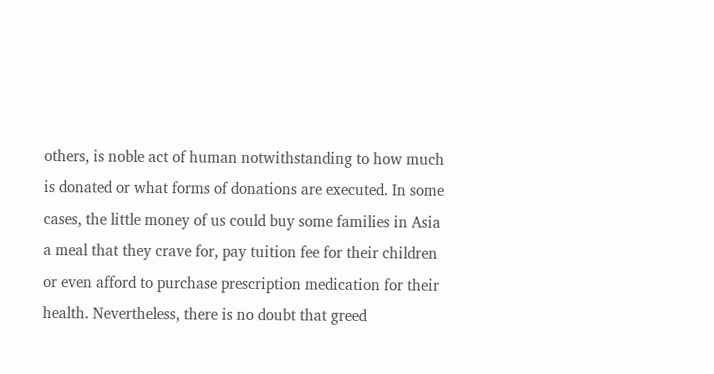others, is noble act of human notwithstanding to how much is donated or what forms of donations are executed. In some cases, the little money of us could buy some families in Asia a meal that they crave for, pay tuition fee for their children or even afford to purchase prescription medication for their health. Nevertheless, there is no doubt that greed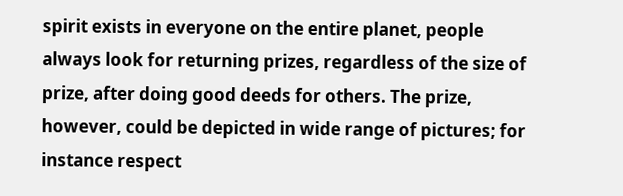spirit exists in everyone on the entire planet, people always look for returning prizes, regardless of the size of prize, after doing good deeds for others. The prize, however, could be depicted in wide range of pictures; for instance respect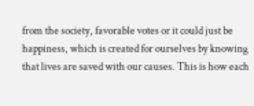from the society, favorable votes or it could just be happiness, which is created for ourselves by knowing that lives are saved with our causes. This is how each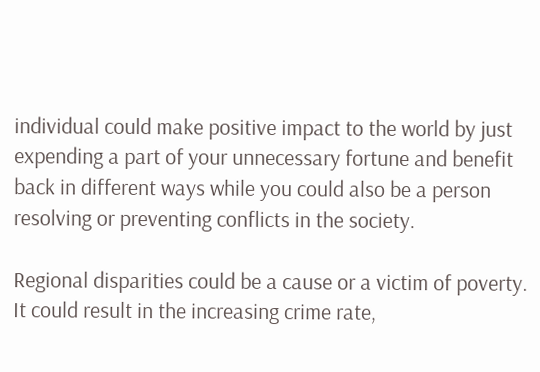individual could make positive impact to the world by just expending a part of your unnecessary fortune and benefit back in different ways while you could also be a person resolving or preventing conflicts in the society.

Regional disparities could be a cause or a victim of poverty. It could result in the increasing crime rate,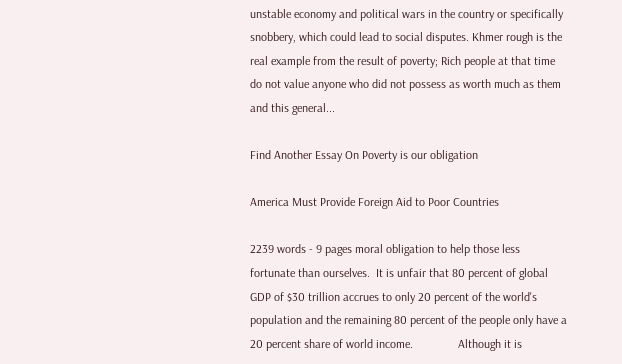unstable economy and political wars in the country or specifically snobbery, which could lead to social disputes. Khmer rough is the real example from the result of poverty; Rich people at that time do not value anyone who did not possess as worth much as them and this general...

Find Another Essay On Poverty is our obligation

America Must Provide Foreign Aid to Poor Countries

2239 words - 9 pages moral obligation to help those less fortunate than ourselves.  It is unfair that 80 percent of global GDP of $30 trillion accrues to only 20 percent of the world's population and the remaining 80 percent of the people only have a 20 percent share of world income.               Although it is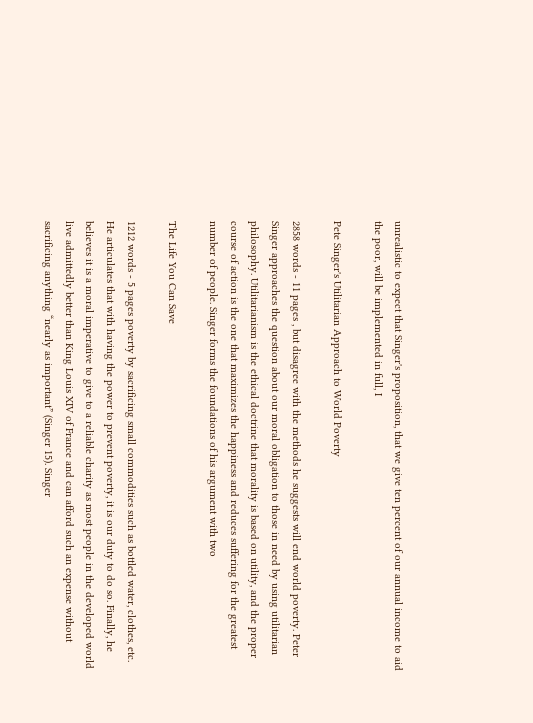unrealistic to expect that Singer's proposition, that we give ten percent of our annual income to aid the poor, will be implemented in full, I

Pete Singer's Utilitarian Approach to World Poverty

2858 words - 11 pages , but disagree with the methods he suggests will end world poverty. Peter Singer approaches the question about our moral obligation to those in need by using utilitarian philosophy. Utilitarianism is the ethical doctrine that morality is based on utility, and the proper course of action is the one that maximizes the happiness and reduces suffering for the greatest number of people. Singer forms the foundations of his argument with two

The Life You Can Save

1212 words - 5 pages poverty by sacrificing small commodities such as bottled water, clothes, etc. He articulates that with having the power to prevent poverty, it is our duty to do so. Finally, he believes it is a moral imperative to give to a reliable charity as most people in the developed world live admittedly better than King Louis XIV of France and can afford such an expense without sacrificing anything “nearly as important” (Singer 15). Singer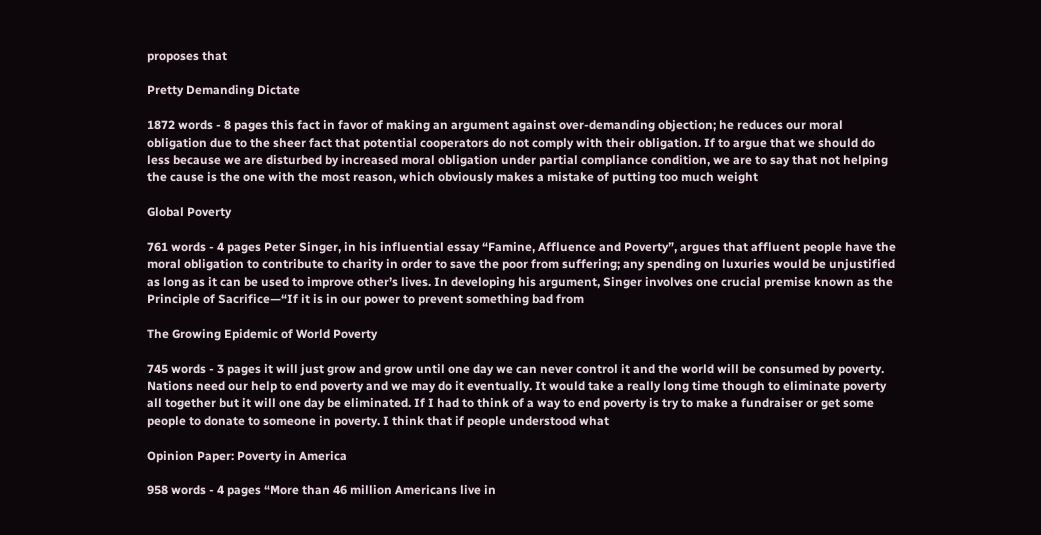proposes that

Pretty Demanding Dictate

1872 words - 8 pages this fact in favor of making an argument against over-demanding objection; he reduces our moral obligation due to the sheer fact that potential cooperators do not comply with their obligation. If to argue that we should do less because we are disturbed by increased moral obligation under partial compliance condition, we are to say that not helping the cause is the one with the most reason, which obviously makes a mistake of putting too much weight

Global Poverty

761 words - 4 pages Peter Singer, in his influential essay “Famine, Affluence and Poverty”, argues that affluent people have the moral obligation to contribute to charity in order to save the poor from suffering; any spending on luxuries would be unjustified as long as it can be used to improve other’s lives. In developing his argument, Singer involves one crucial premise known as the Principle of Sacrifice—“If it is in our power to prevent something bad from

The Growing Epidemic of World Poverty

745 words - 3 pages it will just grow and grow until one day we can never control it and the world will be consumed by poverty. Nations need our help to end poverty and we may do it eventually. It would take a really long time though to eliminate poverty all together but it will one day be eliminated. If I had to think of a way to end poverty is try to make a fundraiser or get some people to donate to someone in poverty. I think that if people understood what

Opinion Paper: Poverty in America

958 words - 4 pages “More than 46 million Americans live in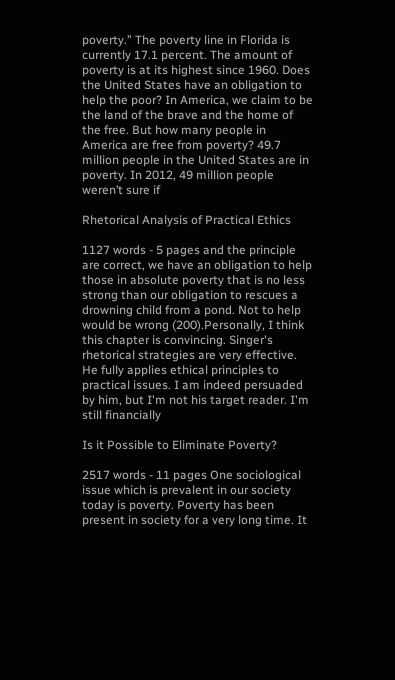poverty.” The poverty line in Florida is currently 17.1 percent. The amount of poverty is at its highest since 1960. Does the United States have an obligation to help the poor? In America, we claim to be the land of the brave and the home of the free. But how many people in America are free from poverty? 49.7 million people in the United States are in poverty. In 2012, 49 million people weren’t sure if

Rhetorical Analysis of Practical Ethics

1127 words - 5 pages and the principle are correct, we have an obligation to help those in absolute poverty that is no less strong than our obligation to rescues a drowning child from a pond. Not to help would be wrong (200).Personally, I think this chapter is convincing. Singer's rhetorical strategies are very effective. He fully applies ethical principles to practical issues. I am indeed persuaded by him, but I'm not his target reader. I'm still financially

Is it Possible to Eliminate Poverty?

2517 words - 11 pages One sociological issue which is prevalent in our society today is poverty. Poverty has been present in society for a very long time. It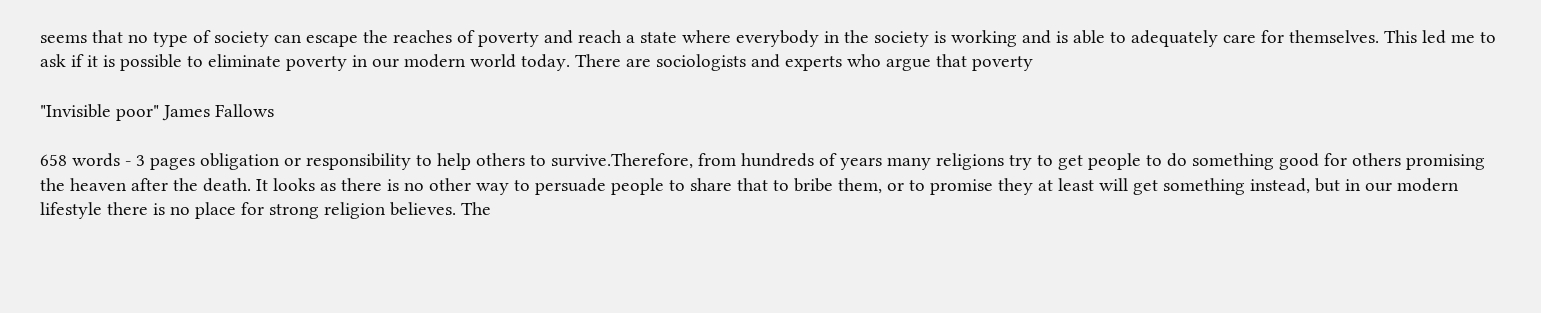seems that no type of society can escape the reaches of poverty and reach a state where everybody in the society is working and is able to adequately care for themselves. This led me to ask if it is possible to eliminate poverty in our modern world today. There are sociologists and experts who argue that poverty

"Invisible poor" James Fallows

658 words - 3 pages obligation or responsibility to help others to survive.Therefore, from hundreds of years many religions try to get people to do something good for others promising the heaven after the death. It looks as there is no other way to persuade people to share that to bribe them, or to promise they at least will get something instead, but in our modern lifestyle there is no place for strong religion believes. The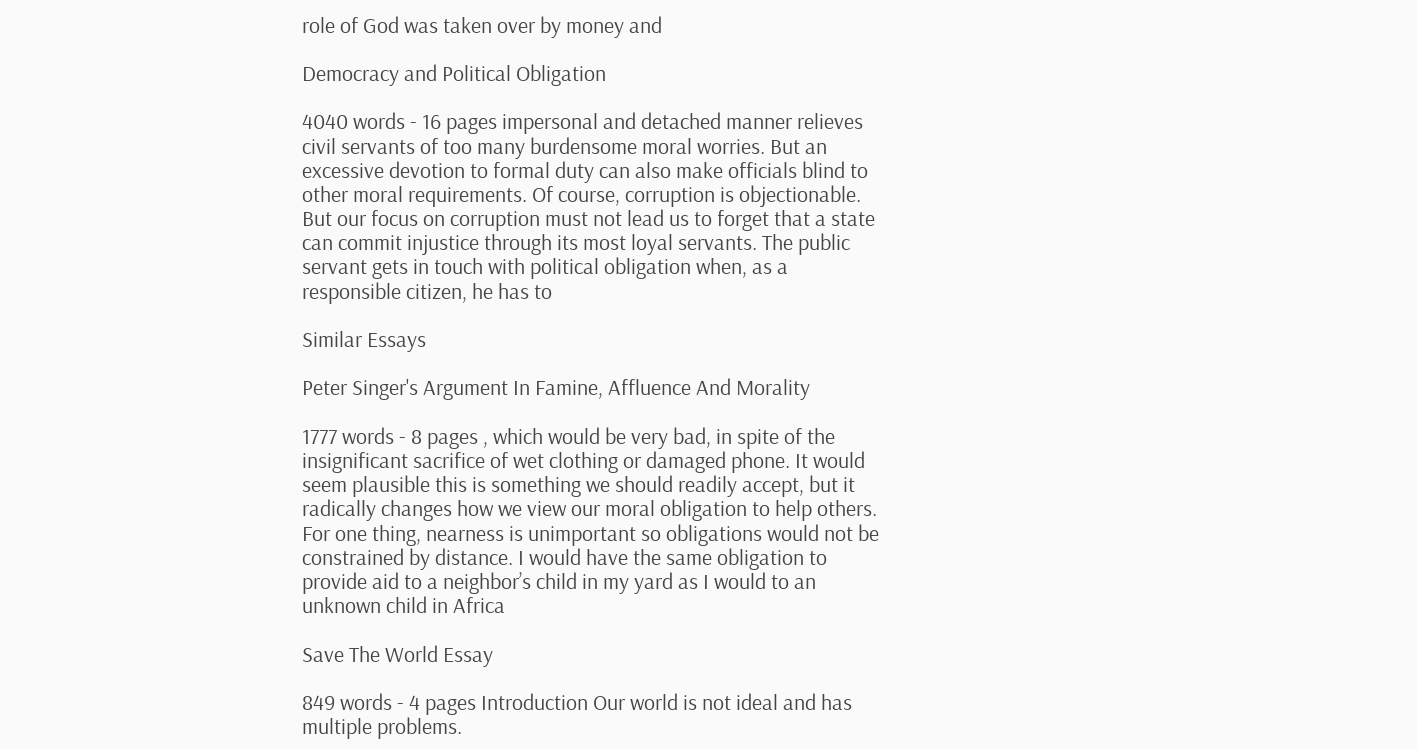role of God was taken over by money and

Democracy and Political Obligation

4040 words - 16 pages impersonal and detached manner relieves civil servants of too many burdensome moral worries. But an excessive devotion to formal duty can also make officials blind to other moral requirements. Of course, corruption is objectionable. But our focus on corruption must not lead us to forget that a state can commit injustice through its most loyal servants. The public servant gets in touch with political obligation when, as a responsible citizen, he has to

Similar Essays

Peter Singer's Argument In Famine, Affluence And Morality

1777 words - 8 pages , which would be very bad, in spite of the insignificant sacrifice of wet clothing or damaged phone. It would seem plausible this is something we should readily accept, but it radically changes how we view our moral obligation to help others. For one thing, nearness is unimportant so obligations would not be constrained by distance. I would have the same obligation to provide aid to a neighbor’s child in my yard as I would to an unknown child in Africa

Save The World Essay

849 words - 4 pages Introduction Our world is not ideal and has multiple problems.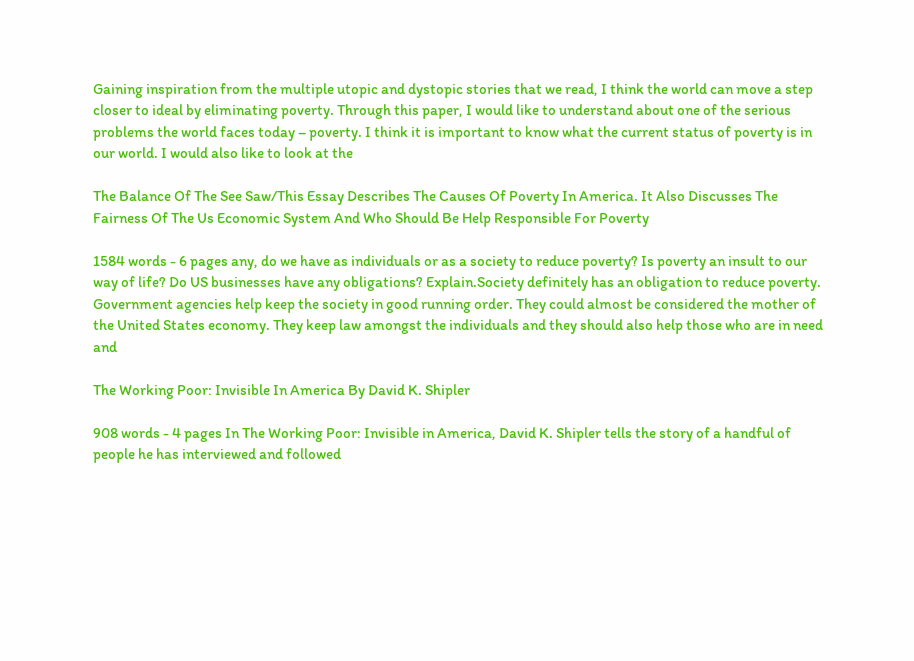Gaining inspiration from the multiple utopic and dystopic stories that we read, I think the world can move a step closer to ideal by eliminating poverty. Through this paper, I would like to understand about one of the serious problems the world faces today – poverty. I think it is important to know what the current status of poverty is in our world. I would also like to look at the

The Balance Of The See Saw/This Essay Describes The Causes Of Poverty In America. It Also Discusses The Fairness Of The Us Economic System And Who Should Be Help Responsible For Poverty

1584 words - 6 pages any, do we have as individuals or as a society to reduce poverty? Is poverty an insult to our way of life? Do US businesses have any obligations? Explain.Society definitely has an obligation to reduce poverty. Government agencies help keep the society in good running order. They could almost be considered the mother of the United States economy. They keep law amongst the individuals and they should also help those who are in need and

The Working Poor: Invisible In America By David K. Shipler

908 words - 4 pages In The Working Poor: Invisible in America, David K. Shipler tells the story of a handful of people he has interviewed and followed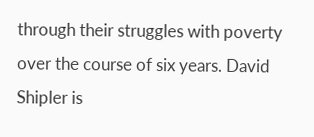through their struggles with poverty over the course of six years. David Shipler is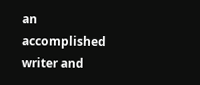an accomplished writer and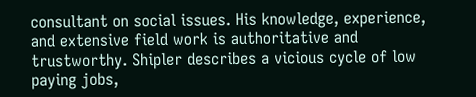consultant on social issues. His knowledge, experience, and extensive field work is authoritative and trustworthy. Shipler describes a vicious cycle of low paying jobs,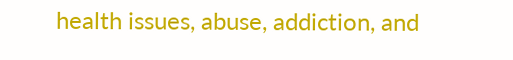health issues, abuse, addiction, and